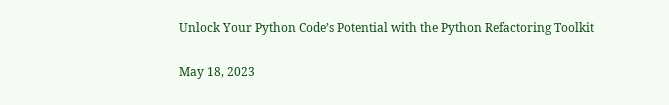Unlock Your Python Code’s Potential with the Python Refactoring Toolkit

May 18, 2023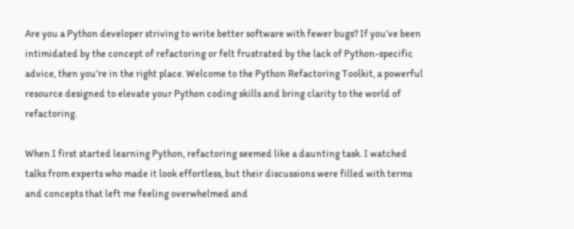Are you a Python developer striving to write better software with fewer bugs? If you’ve been intimidated by the concept of refactoring or felt frustrated by the lack of Python-specific advice, then you’re in the right place. Welcome to the Python Refactoring Toolkit, a powerful resource designed to elevate your Python coding skills and bring clarity to the world of refactoring.

When I first started learning Python, refactoring seemed like a daunting task. I watched talks from experts who made it look effortless, but their discussions were filled with terms and concepts that left me feeling overwhelmed and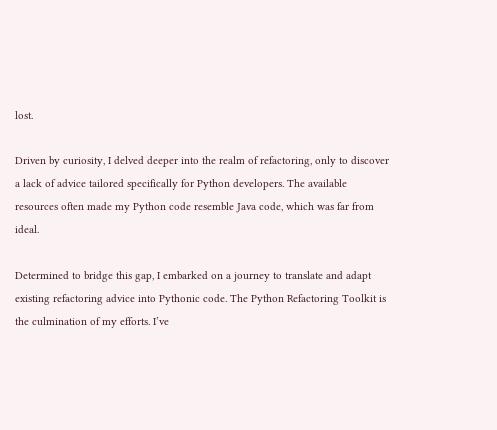lost.

Driven by curiosity, I delved deeper into the realm of refactoring, only to discover a lack of advice tailored specifically for Python developers. The available resources often made my Python code resemble Java code, which was far from ideal.

Determined to bridge this gap, I embarked on a journey to translate and adapt existing refactoring advice into Pythonic code. The Python Refactoring Toolkit is the culmination of my efforts. I’ve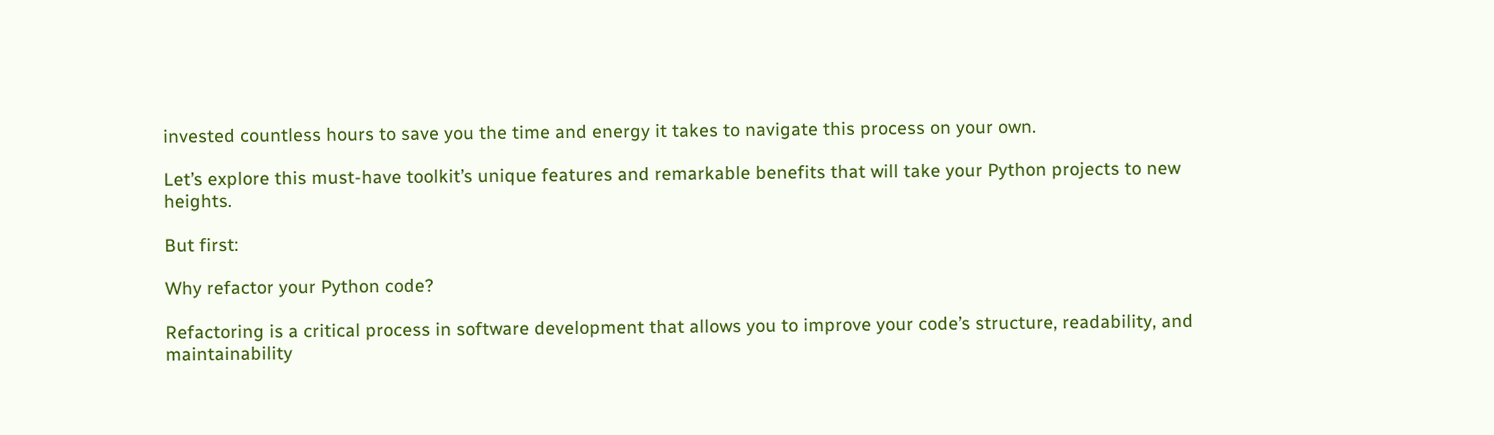invested countless hours to save you the time and energy it takes to navigate this process on your own.

Let’s explore this must-have toolkit’s unique features and remarkable benefits that will take your Python projects to new heights.

But first:

Why refactor your Python code?

Refactoring is a critical process in software development that allows you to improve your code’s structure, readability, and maintainability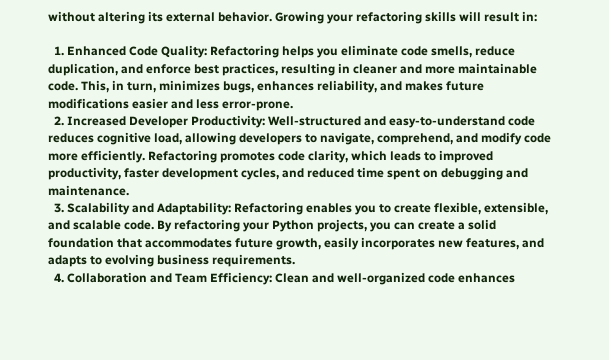without altering its external behavior. Growing your refactoring skills will result in:

  1. Enhanced Code Quality: Refactoring helps you eliminate code smells, reduce duplication, and enforce best practices, resulting in cleaner and more maintainable code. This, in turn, minimizes bugs, enhances reliability, and makes future modifications easier and less error-prone.
  2. Increased Developer Productivity: Well-structured and easy-to-understand code reduces cognitive load, allowing developers to navigate, comprehend, and modify code more efficiently. Refactoring promotes code clarity, which leads to improved productivity, faster development cycles, and reduced time spent on debugging and maintenance.
  3. Scalability and Adaptability: Refactoring enables you to create flexible, extensible, and scalable code. By refactoring your Python projects, you can create a solid foundation that accommodates future growth, easily incorporates new features, and adapts to evolving business requirements.
  4. Collaboration and Team Efficiency: Clean and well-organized code enhances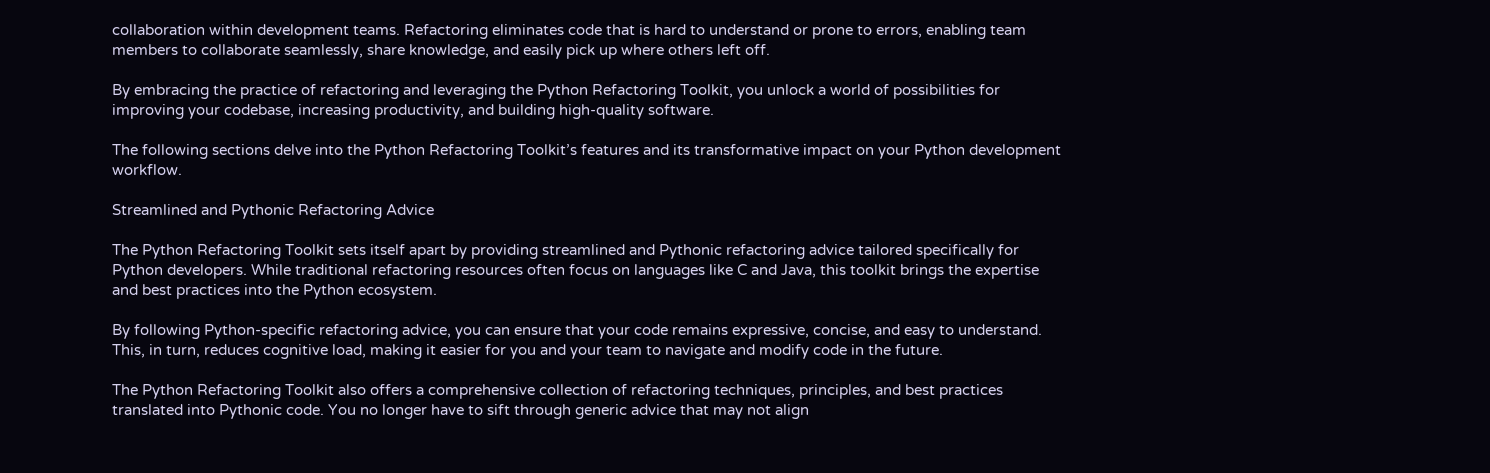collaboration within development teams. Refactoring eliminates code that is hard to understand or prone to errors, enabling team members to collaborate seamlessly, share knowledge, and easily pick up where others left off.

By embracing the practice of refactoring and leveraging the Python Refactoring Toolkit, you unlock a world of possibilities for improving your codebase, increasing productivity, and building high-quality software.

The following sections delve into the Python Refactoring Toolkit’s features and its transformative impact on your Python development workflow.

Streamlined and Pythonic Refactoring Advice

The Python Refactoring Toolkit sets itself apart by providing streamlined and Pythonic refactoring advice tailored specifically for Python developers. While traditional refactoring resources often focus on languages like C and Java, this toolkit brings the expertise and best practices into the Python ecosystem.

By following Python-specific refactoring advice, you can ensure that your code remains expressive, concise, and easy to understand. This, in turn, reduces cognitive load, making it easier for you and your team to navigate and modify code in the future.

The Python Refactoring Toolkit also offers a comprehensive collection of refactoring techniques, principles, and best practices translated into Pythonic code. You no longer have to sift through generic advice that may not align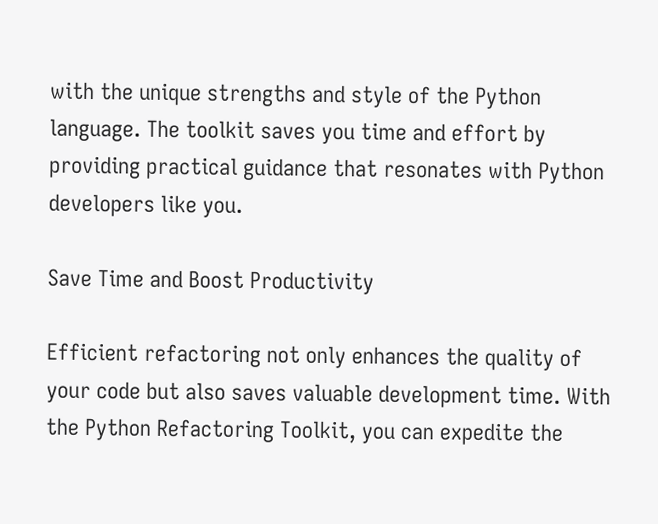with the unique strengths and style of the Python language. The toolkit saves you time and effort by providing practical guidance that resonates with Python developers like you.

Save Time and Boost Productivity

Efficient refactoring not only enhances the quality of your code but also saves valuable development time. With the Python Refactoring Toolkit, you can expedite the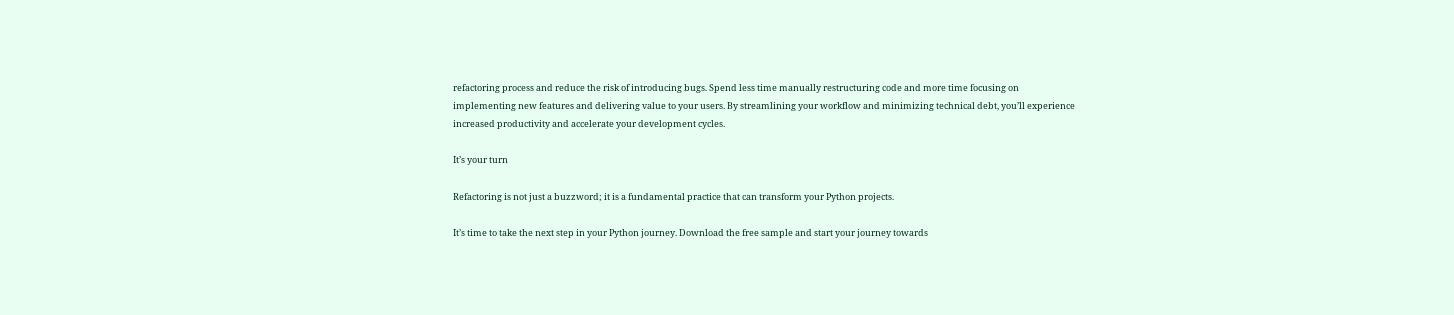refactoring process and reduce the risk of introducing bugs. Spend less time manually restructuring code and more time focusing on implementing new features and delivering value to your users. By streamlining your workflow and minimizing technical debt, you’ll experience increased productivity and accelerate your development cycles.

It’s your turn

Refactoring is not just a buzzword; it is a fundamental practice that can transform your Python projects.

It’s time to take the next step in your Python journey. Download the free sample and start your journey towards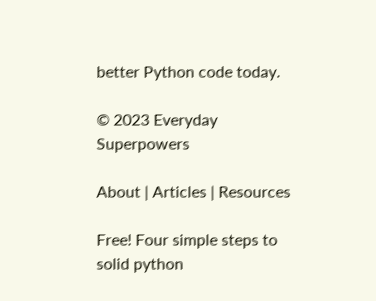better Python code today.

© 2023 Everyday Superpowers

About | Articles | Resources

Free! Four simple steps to solid python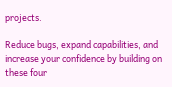projects.

Reduce bugs, expand capabilities, and increase your confidence by building on these four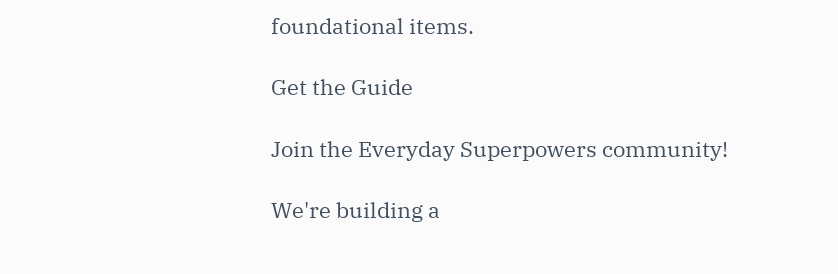foundational items.

Get the Guide

Join the Everyday Superpowers community!

We're building a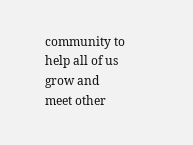community to help all of us grow and meet other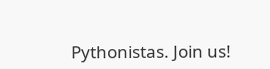Pythonistas. Join us!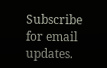Subscribe for email updates.